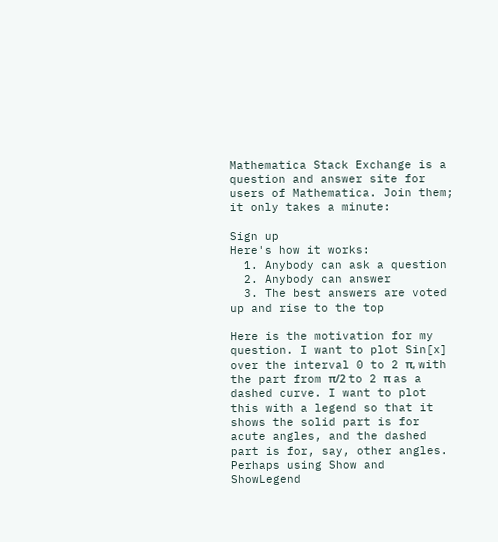Mathematica Stack Exchange is a question and answer site for users of Mathematica. Join them; it only takes a minute:

Sign up
Here's how it works:
  1. Anybody can ask a question
  2. Anybody can answer
  3. The best answers are voted up and rise to the top

Here is the motivation for my question. I want to plot Sin[x] over the interval 0 to 2 π, with the part from π/2 to 2 π as a dashed curve. I want to plot this with a legend so that it shows the solid part is for acute angles, and the dashed part is for, say, other angles. Perhaps using Show and ShowLegend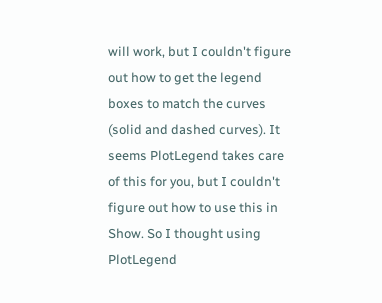will work, but I couldn't figure out how to get the legend boxes to match the curves (solid and dashed curves). It seems PlotLegend takes care of this for you, but I couldn't figure out how to use this in Show. So I thought using PlotLegend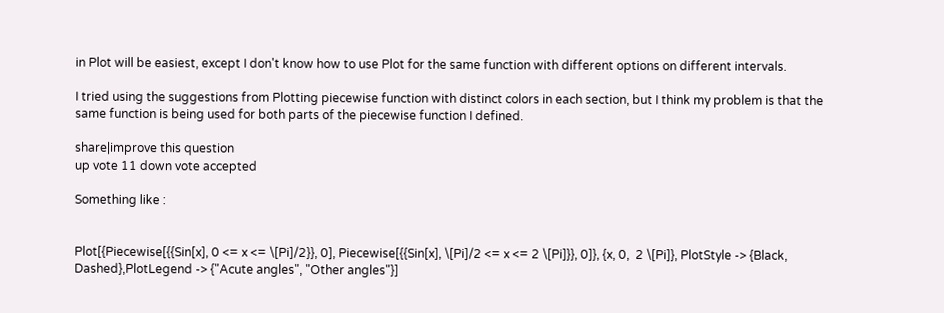in Plot will be easiest, except I don't know how to use Plot for the same function with different options on different intervals.

I tried using the suggestions from Plotting piecewise function with distinct colors in each section, but I think my problem is that the same function is being used for both parts of the piecewise function I defined.

share|improve this question
up vote 11 down vote accepted

Something like :


Plot[{Piecewise[{{Sin[x], 0 <= x <= \[Pi]/2}}, 0], Piecewise[{{Sin[x], \[Pi]/2 <= x <= 2 \[Pi]}}, 0]}, {x, 0,  2 \[Pi]}, PlotStyle -> {Black, Dashed},PlotLegend -> {"Acute angles", "Other angles"}]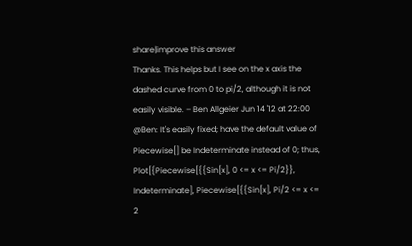share|improve this answer
Thanks. This helps but I see on the x axis the dashed curve from 0 to pi/2, although it is not easily visible. – Ben Allgeier Jun 14 '12 at 22:00
@Ben: It's easily fixed; have the default value of Piecewise[] be Indeterminate instead of 0; thus, Plot[{Piecewise[{{Sin[x], 0 <= x <= Pi/2}}, Indeterminate], Piecewise[{{Sin[x], Pi/2 <= x <= 2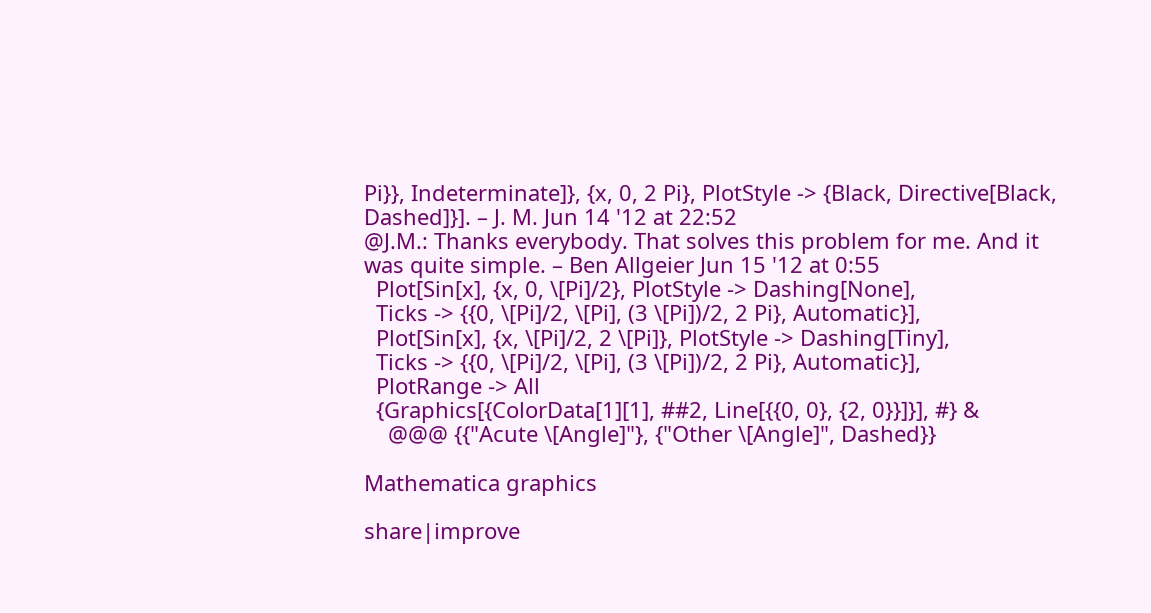Pi}}, Indeterminate]}, {x, 0, 2 Pi}, PlotStyle -> {Black, Directive[Black, Dashed]}]. – J. M. Jun 14 '12 at 22:52
@J.M.: Thanks everybody. That solves this problem for me. And it was quite simple. – Ben Allgeier Jun 15 '12 at 0:55
  Plot[Sin[x], {x, 0, \[Pi]/2}, PlotStyle -> Dashing[None],
  Ticks -> {{0, \[Pi]/2, \[Pi], (3 \[Pi])/2, 2 Pi}, Automatic}],
  Plot[Sin[x], {x, \[Pi]/2, 2 \[Pi]}, PlotStyle -> Dashing[Tiny],
  Ticks -> {{0, \[Pi]/2, \[Pi], (3 \[Pi])/2, 2 Pi}, Automatic}],
  PlotRange -> All
  {Graphics[{ColorData[1][1], ##2, Line[{{0, 0}, {2, 0}}]}], #} &
    @@@ {{"Acute \[Angle]"}, {"Other \[Angle]", Dashed}}

Mathematica graphics

share|improve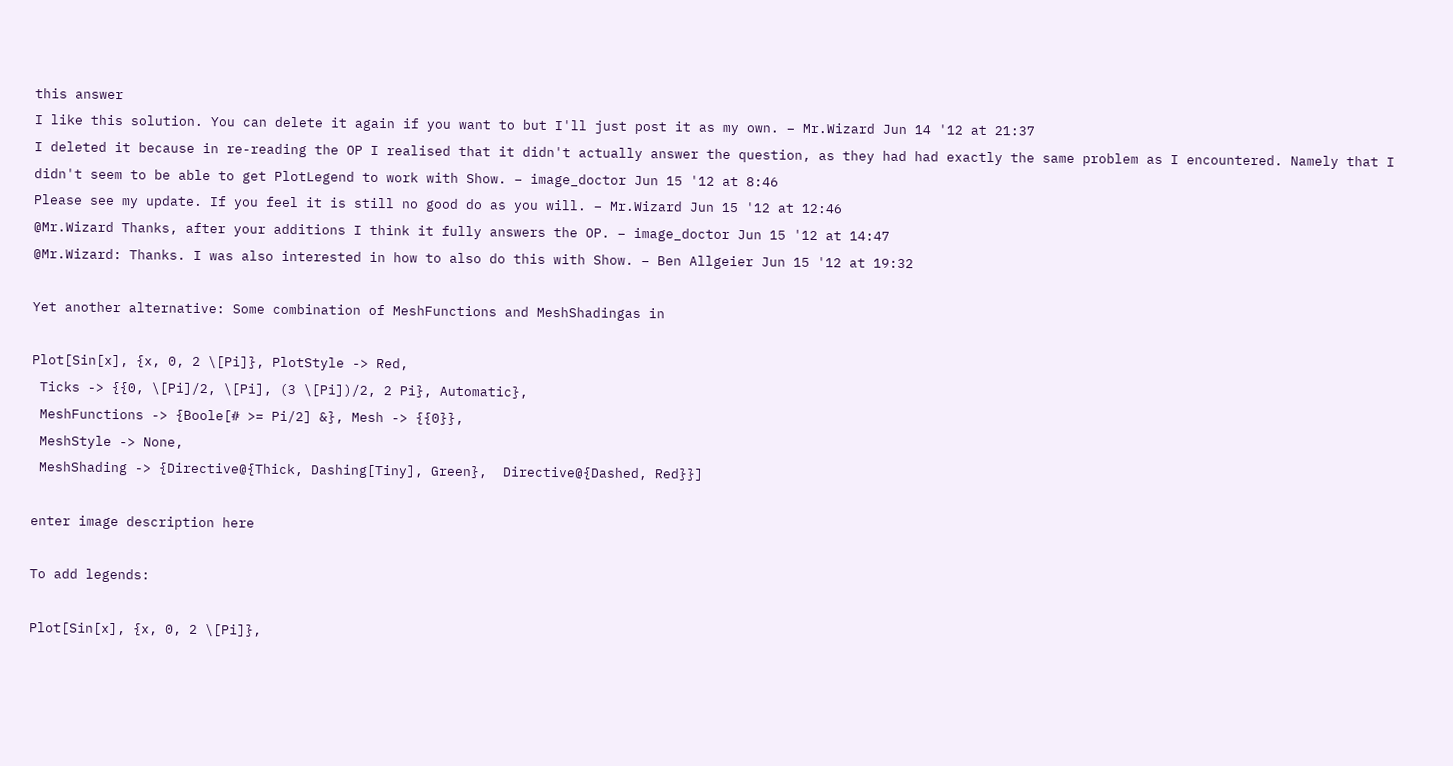this answer
I like this solution. You can delete it again if you want to but I'll just post it as my own. – Mr.Wizard Jun 14 '12 at 21:37
I deleted it because in re-reading the OP I realised that it didn't actually answer the question, as they had had exactly the same problem as I encountered. Namely that I didn't seem to be able to get PlotLegend to work with Show. – image_doctor Jun 15 '12 at 8:46
Please see my update. If you feel it is still no good do as you will. – Mr.Wizard Jun 15 '12 at 12:46
@Mr.Wizard Thanks, after your additions I think it fully answers the OP. – image_doctor Jun 15 '12 at 14:47
@Mr.Wizard: Thanks. I was also interested in how to also do this with Show. – Ben Allgeier Jun 15 '12 at 19:32

Yet another alternative: Some combination of MeshFunctions and MeshShadingas in

Plot[Sin[x], {x, 0, 2 \[Pi]}, PlotStyle -> Red,
 Ticks -> {{0, \[Pi]/2, \[Pi], (3 \[Pi])/2, 2 Pi}, Automatic},
 MeshFunctions -> {Boole[# >= Pi/2] &}, Mesh -> {{0}},
 MeshStyle -> None,
 MeshShading -> {Directive@{Thick, Dashing[Tiny], Green},  Directive@{Dashed, Red}}]

enter image description here

To add legends:

Plot[Sin[x], {x, 0, 2 \[Pi]},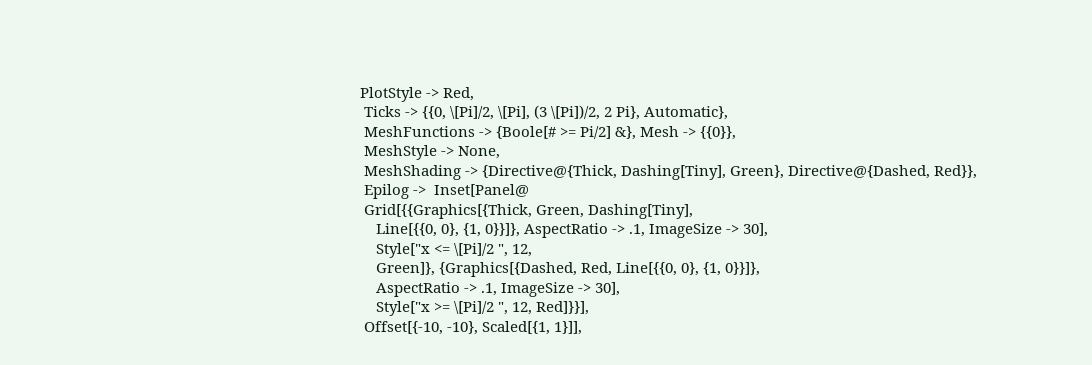PlotStyle -> Red,
 Ticks -> {{0, \[Pi]/2, \[Pi], (3 \[Pi])/2, 2 Pi}, Automatic},
 MeshFunctions -> {Boole[# >= Pi/2] &}, Mesh -> {{0}},
 MeshStyle -> None,
 MeshShading -> {Directive@{Thick, Dashing[Tiny], Green}, Directive@{Dashed, Red}},
 Epilog ->  Inset[Panel@
 Grid[{{Graphics[{Thick, Green, Dashing[Tiny],
    Line[{{0, 0}, {1, 0}}]}, AspectRatio -> .1, ImageSize -> 30],
    Style["x <= \[Pi]/2 ", 12,
    Green]}, {Graphics[{Dashed, Red, Line[{{0, 0}, {1, 0}}]},
    AspectRatio -> .1, ImageSize -> 30],
    Style["x >= \[Pi]/2 ", 12, Red]}}],
 Offset[{-10, -10}, Scaled[{1, 1}]],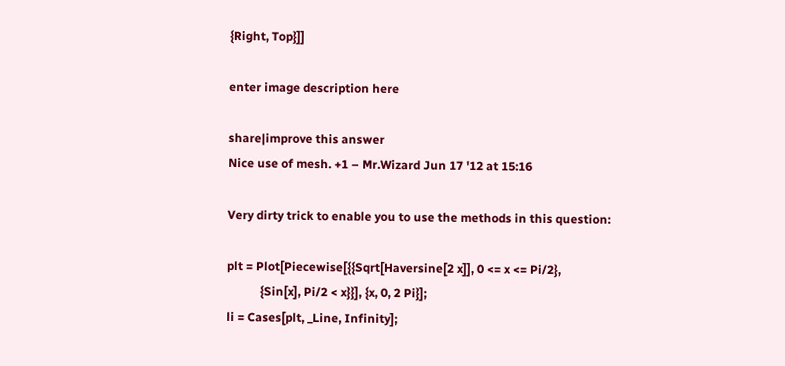{Right, Top}]]

enter image description here

share|improve this answer
Nice use of mesh. +1 – Mr.Wizard Jun 17 '12 at 15:16

Very dirty trick to enable you to use the methods in this question:

plt = Plot[Piecewise[{{Sqrt[Haversine[2 x]], 0 <= x <= Pi/2},
           {Sin[x], Pi/2 < x}}], {x, 0, 2 Pi}];
li = Cases[plt, _Line, Infinity];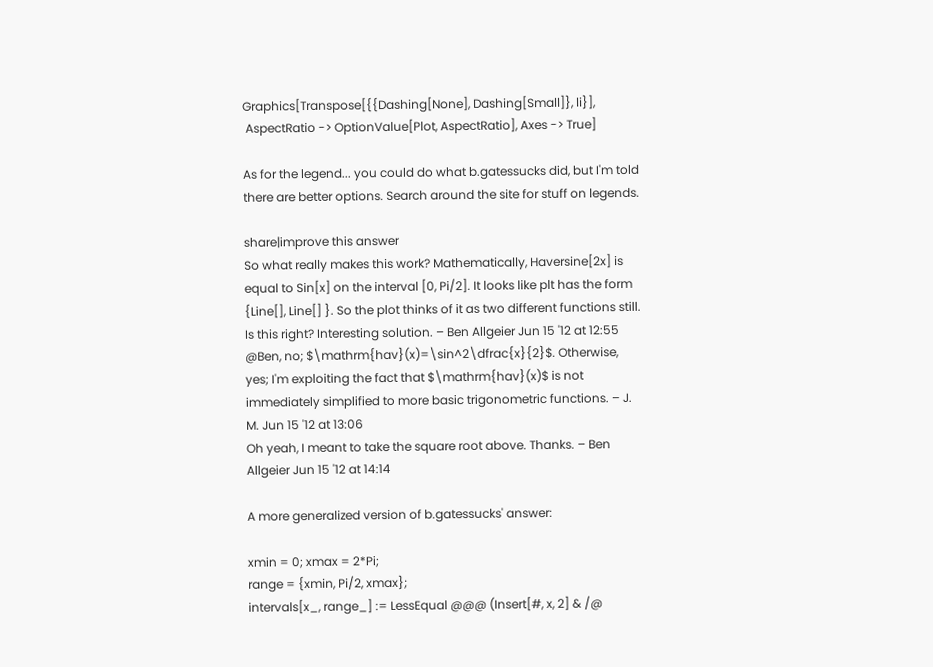Graphics[Transpose[{{Dashing[None], Dashing[Small]}, li}],
 AspectRatio -> OptionValue[Plot, AspectRatio], Axes -> True]

As for the legend... you could do what b.gatessucks did, but I'm told there are better options. Search around the site for stuff on legends.

share|improve this answer
So what really makes this work? Mathematically, Haversine[2x] is equal to Sin[x] on the interval [0, Pi/2]. It looks like plt has the form {Line[], Line[] }. So the plot thinks of it as two different functions still. Is this right? Interesting solution. – Ben Allgeier Jun 15 '12 at 12:55
@Ben, no; $\mathrm{hav}(x)=\sin^2\dfrac{x}{2}$. Otherwise, yes; I'm exploiting the fact that $\mathrm{hav}(x)$ is not immediately simplified to more basic trigonometric functions. – J. M. Jun 15 '12 at 13:06
Oh yeah, I meant to take the square root above. Thanks. – Ben Allgeier Jun 15 '12 at 14:14

A more generalized version of b.gatessucks' answer:

xmin = 0; xmax = 2*Pi;
range = {xmin, Pi/2, xmax};
intervals[x_, range_] := LessEqual @@@ (Insert[#, x, 2] & /@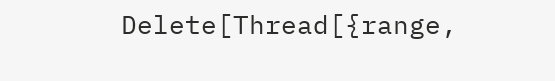Delete[Thread[{range,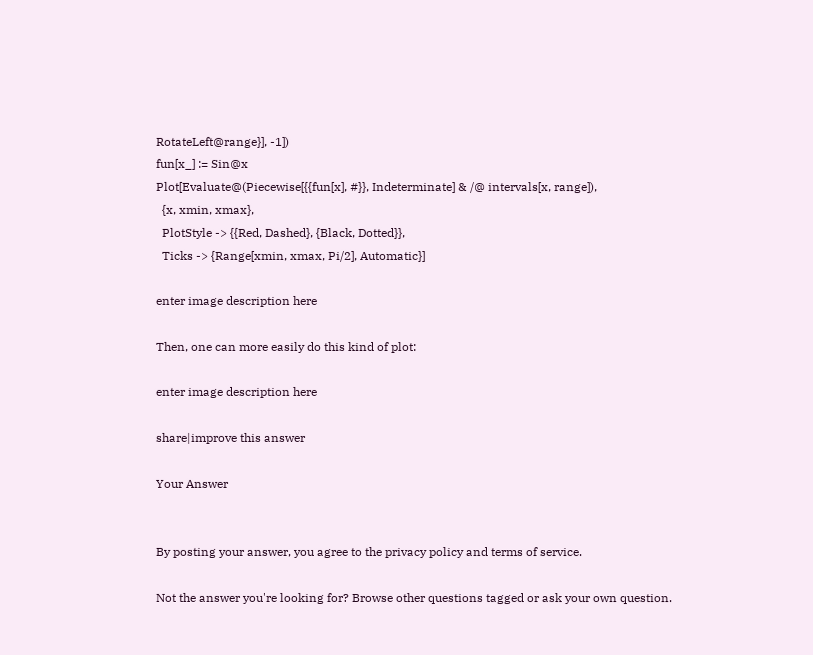RotateLeft@range}], -1])
fun[x_] := Sin@x
Plot[Evaluate@(Piecewise[{{fun[x], #}}, Indeterminate] & /@ intervals[x, range]),
  {x, xmin, xmax},
  PlotStyle -> {{Red, Dashed}, {Black, Dotted}},
  Ticks -> {Range[xmin, xmax, Pi/2], Automatic}]

enter image description here

Then, one can more easily do this kind of plot:

enter image description here

share|improve this answer

Your Answer


By posting your answer, you agree to the privacy policy and terms of service.

Not the answer you're looking for? Browse other questions tagged or ask your own question.